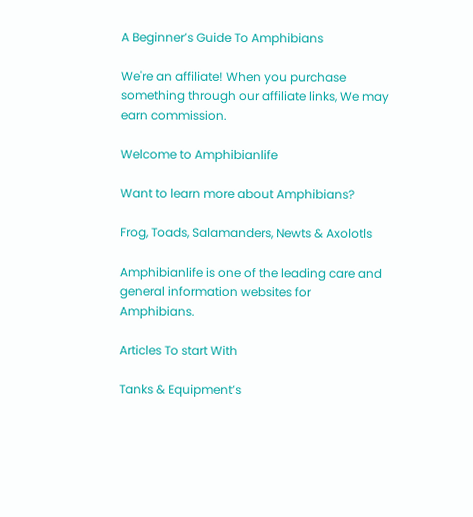A Beginner’s Guide To Amphibians

We're an affiliate! When you purchase something through our affiliate links, We may earn commission.

Welcome to Amphibianlife

Want to learn more about Amphibians?

Frog, Toads, Salamanders, Newts & Axolotls

Amphibianlife is one of the leading care and general information websites for Amphibians.

Articles To start With

Tanks & Equipment’s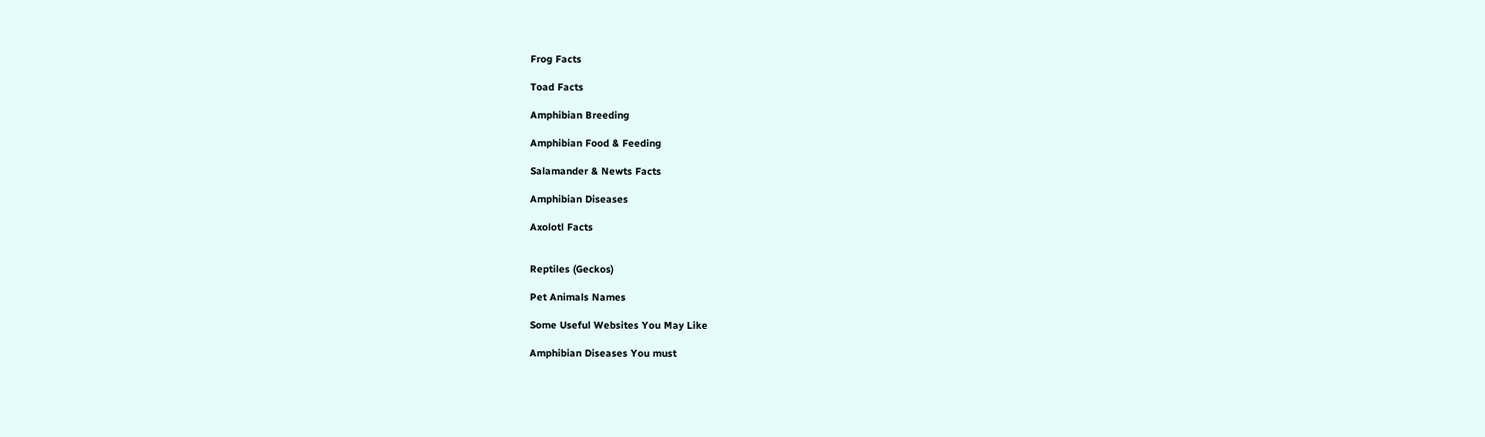Frog Facts

Toad Facts

Amphibian Breeding

Amphibian Food & Feeding

Salamander & Newts Facts

Amphibian Diseases

Axolotl Facts


Reptiles (Geckos)

Pet Animals Names

Some Useful Websites You May Like

Amphibian Diseases You must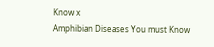Know x
Amphibian Diseases You must Know